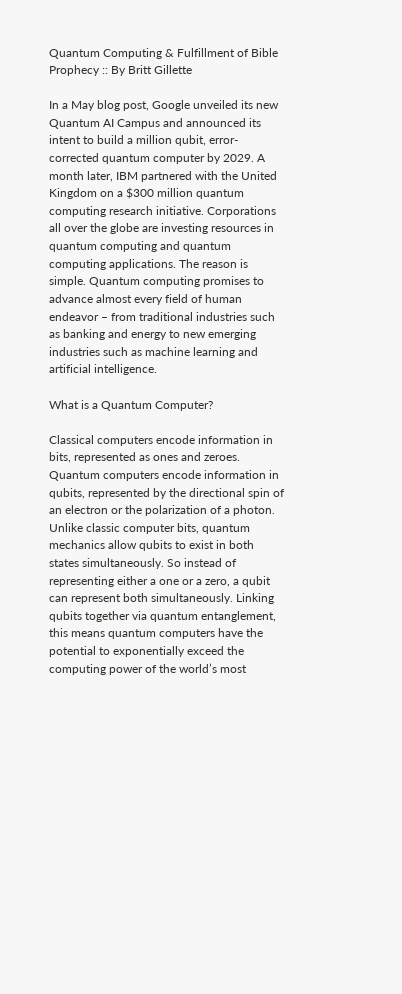Quantum Computing & Fulfillment of Bible Prophecy :: By Britt Gillette

In a May blog post, Google unveiled its new Quantum AI Campus and announced its intent to build a million qubit, error-corrected quantum computer by 2029. A month later, IBM partnered with the United Kingdom on a $300 million quantum computing research initiative. Corporations all over the globe are investing resources in quantum computing and quantum computing applications. The reason is simple. Quantum computing promises to advance almost every field of human endeavor – from traditional industries such as banking and energy to new emerging industries such as machine learning and artificial intelligence.

What is a Quantum Computer?

Classical computers encode information in bits, represented as ones and zeroes. Quantum computers encode information in qubits, represented by the directional spin of an electron or the polarization of a photon. Unlike classic computer bits, quantum mechanics allow qubits to exist in both states simultaneously. So instead of representing either a one or a zero, a qubit can represent both simultaneously. Linking qubits together via quantum entanglement, this means quantum computers have the potential to exponentially exceed the computing power of the world’s most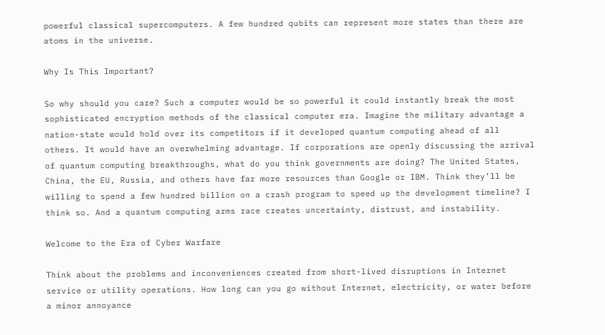powerful classical supercomputers. A few hundred qubits can represent more states than there are atoms in the universe.

Why Is This Important?

So why should you care? Such a computer would be so powerful it could instantly break the most sophisticated encryption methods of the classical computer era. Imagine the military advantage a nation-state would hold over its competitors if it developed quantum computing ahead of all others. It would have an overwhelming advantage. If corporations are openly discussing the arrival of quantum computing breakthroughs, what do you think governments are doing? The United States, China, the EU, Russia, and others have far more resources than Google or IBM. Think they’ll be willing to spend a few hundred billion on a crash program to speed up the development timeline? I think so. And a quantum computing arms race creates uncertainty, distrust, and instability.

Welcome to the Era of Cyber Warfare

Think about the problems and inconveniences created from short-lived disruptions in Internet service or utility operations. How long can you go without Internet, electricity, or water before a minor annoyance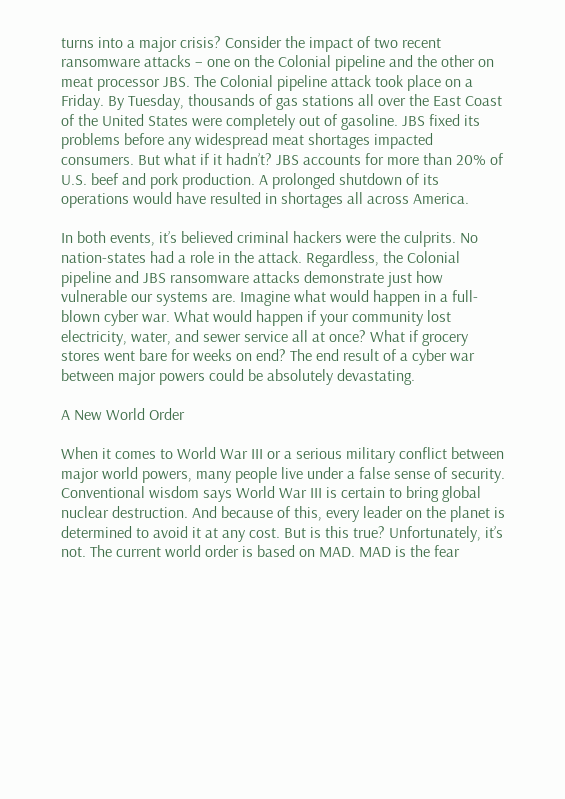turns into a major crisis? Consider the impact of two recent ransomware attacks – one on the Colonial pipeline and the other on meat processor JBS. The Colonial pipeline attack took place on a Friday. By Tuesday, thousands of gas stations all over the East Coast of the United States were completely out of gasoline. JBS fixed its problems before any widespread meat shortages impacted consumers. But what if it hadn’t? JBS accounts for more than 20% of U.S. beef and pork production. A prolonged shutdown of its operations would have resulted in shortages all across America.

In both events, it’s believed criminal hackers were the culprits. No nation-states had a role in the attack. Regardless, the Colonial pipeline and JBS ransomware attacks demonstrate just how vulnerable our systems are. Imagine what would happen in a full-blown cyber war. What would happen if your community lost electricity, water, and sewer service all at once? What if grocery stores went bare for weeks on end? The end result of a cyber war between major powers could be absolutely devastating.

A New World Order

When it comes to World War III or a serious military conflict between major world powers, many people live under a false sense of security. Conventional wisdom says World War III is certain to bring global nuclear destruction. And because of this, every leader on the planet is determined to avoid it at any cost. But is this true? Unfortunately, it’s not. The current world order is based on MAD. MAD is the fear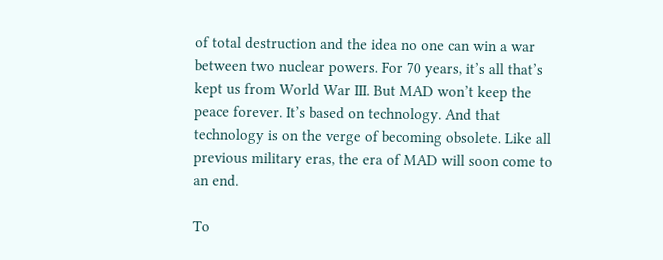of total destruction and the idea no one can win a war between two nuclear powers. For 70 years, it’s all that’s kept us from World War III. But MAD won’t keep the peace forever. It’s based on technology. And that technology is on the verge of becoming obsolete. Like all previous military eras, the era of MAD will soon come to an end.

To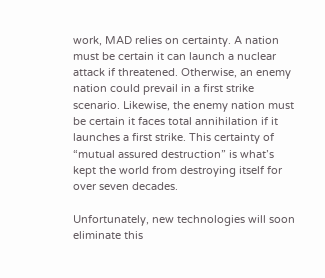work, MAD relies on certainty. A nation must be certain it can launch a nuclear attack if threatened. Otherwise, an enemy nation could prevail in a first strike scenario. Likewise, the enemy nation must be certain it faces total annihilation if it launches a first strike. This certainty of “mutual assured destruction” is what’s kept the world from destroying itself for over seven decades.

Unfortunately, new technologies will soon eliminate this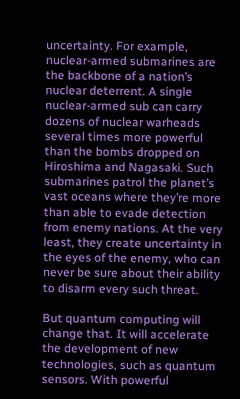uncertainty. For example, nuclear-armed submarines are the backbone of a nation’s nuclear deterrent. A single nuclear-armed sub can carry dozens of nuclear warheads several times more powerful than the bombs dropped on Hiroshima and Nagasaki. Such submarines patrol the planet’s vast oceans where they’re more than able to evade detection from enemy nations. At the very least, they create uncertainty in the eyes of the enemy, who can never be sure about their ability to disarm every such threat.

But quantum computing will change that. It will accelerate the development of new technologies, such as quantum sensors. With powerful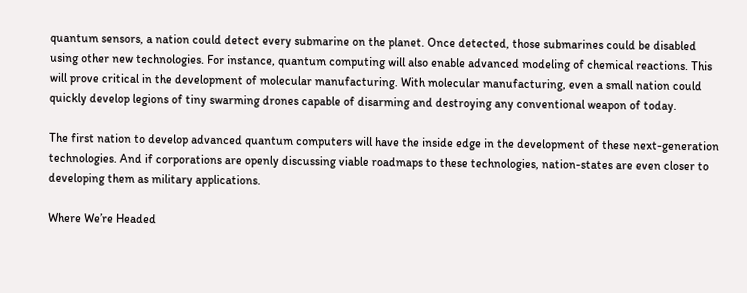quantum sensors, a nation could detect every submarine on the planet. Once detected, those submarines could be disabled using other new technologies. For instance, quantum computing will also enable advanced modeling of chemical reactions. This will prove critical in the development of molecular manufacturing. With molecular manufacturing, even a small nation could quickly develop legions of tiny swarming drones capable of disarming and destroying any conventional weapon of today.

The first nation to develop advanced quantum computers will have the inside edge in the development of these next-generation technologies. And if corporations are openly discussing viable roadmaps to these technologies, nation-states are even closer to developing them as military applications.

Where We’re Headed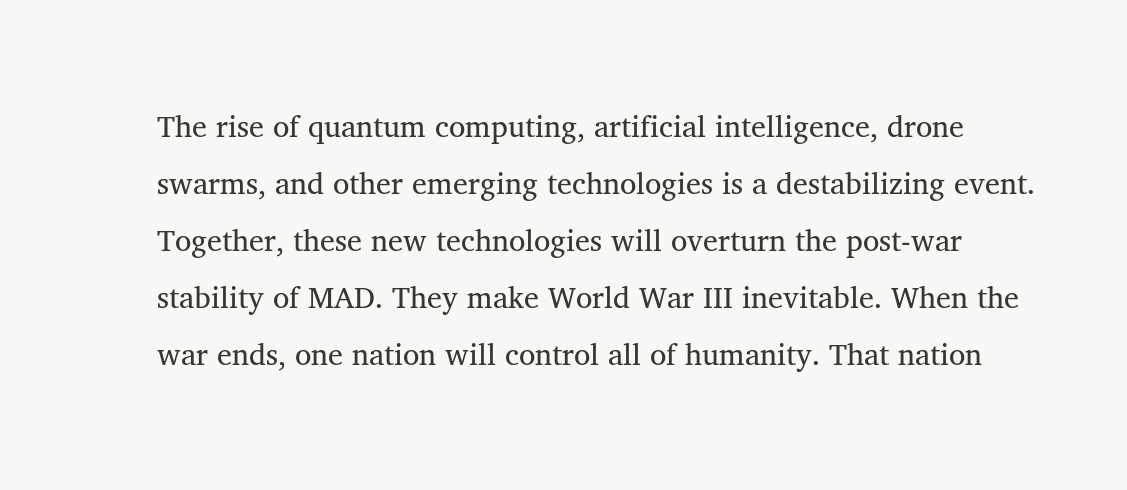The rise of quantum computing, artificial intelligence, drone swarms, and other emerging technologies is a destabilizing event. Together, these new technologies will overturn the post-war stability of MAD. They make World War III inevitable. When the war ends, one nation will control all of humanity. That nation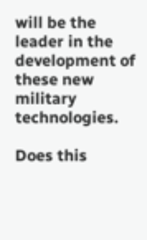will be the leader in the development of these new military technologies.

Does this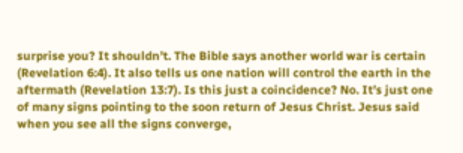surprise you? It shouldn’t. The Bible says another world war is certain (Revelation 6:4). It also tells us one nation will control the earth in the aftermath (Revelation 13:7). Is this just a coincidence? No. It’s just one of many signs pointing to the soon return of Jesus Christ. Jesus said when you see all the signs converge,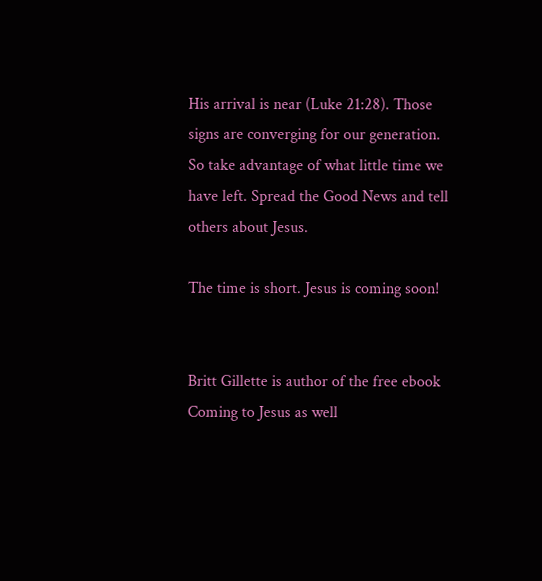His arrival is near (Luke 21:28). Those signs are converging for our generation. So take advantage of what little time we have left. Spread the Good News and tell others about Jesus.

The time is short. Jesus is coming soon!


Britt Gillette is author of the free ebook Coming to Jesus as well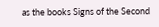as the books Signs of the Second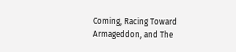Coming, Racing Toward Armageddon, and The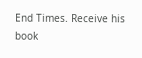End Times. Receive his book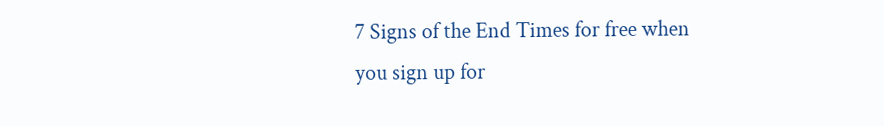7 Signs of the End Times for free when you sign up for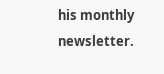his monthly newsletter.